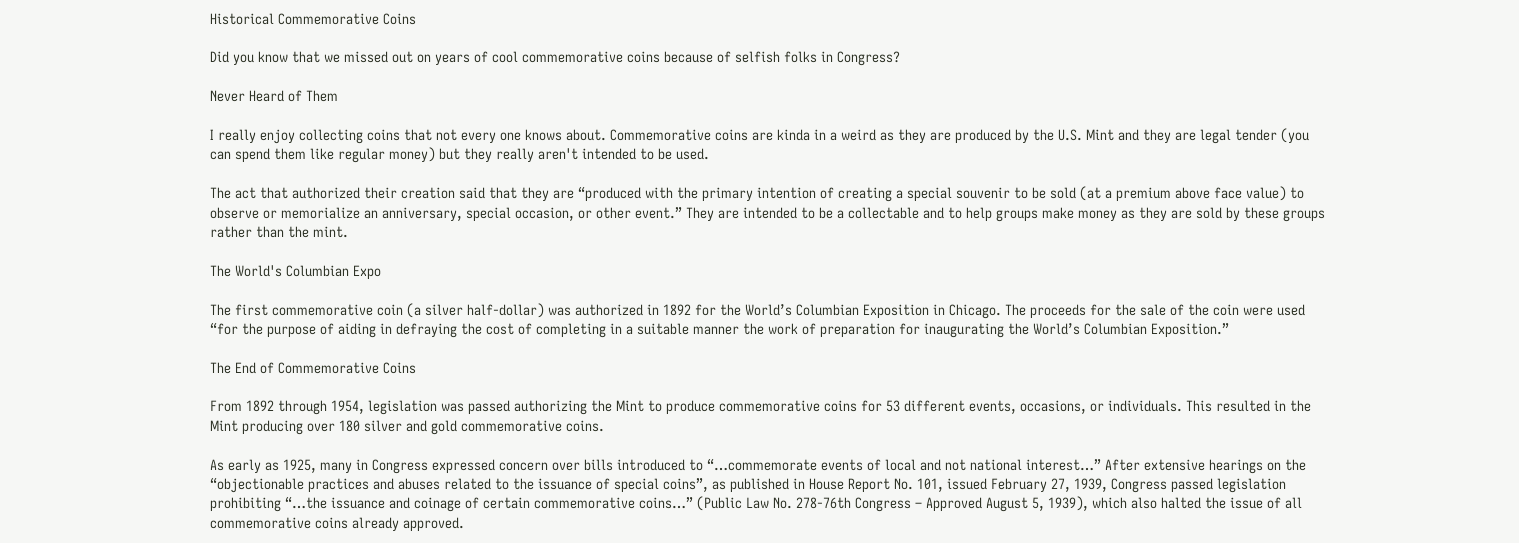Historical Commemorative Coins

Did you know that we missed out on years of cool commemorative coins because of selfish folks in Congress?

Never Heard of Them

I really enjoy collecting coins that not every one knows about. Commemorative coins are kinda in a weird as they are produced by the U.S. Mint and they are legal tender (you can spend them like regular money) but they really aren't intended to be used.

The act that authorized their creation said that they are “produced with the primary intention of creating a special souvenir to be sold (at a premium above face value) to observe or memorialize an anniversary, special occasion, or other event.” They are intended to be a collectable and to help groups make money as they are sold by these groups rather than the mint.

The World's Columbian Expo

The first commemorative coin (a silver half-dollar) was authorized in 1892 for the World’s Columbian Exposition in Chicago. The proceeds for the sale of the coin were used “for the purpose of aiding in defraying the cost of completing in a suitable manner the work of preparation for inaugurating the World’s Columbian Exposition.”

The End of Commemorative Coins

From 1892 through 1954, legislation was passed authorizing the Mint to produce commemorative coins for 53 different events, occasions, or individuals. This resulted in the Mint producing over 180 silver and gold commemorative coins.

As early as 1925, many in Congress expressed concern over bills introduced to “…commemorate events of local and not national interest…” After extensive hearings on the “objectionable practices and abuses related to the issuance of special coins”, as published in House Report No. 101, issued February 27, 1939, Congress passed legislation prohibiting “…the issuance and coinage of certain commemorative coins…” (Public Law No. 278-76th Congress – Approved August 5, 1939), which also halted the issue of all commemorative coins already approved.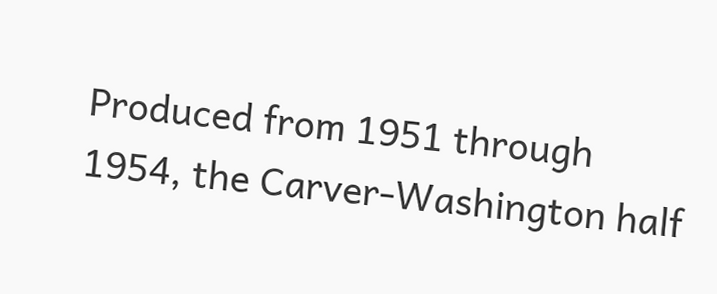Produced from 1951 through 1954, the Carver-Washington half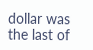dollar was the last of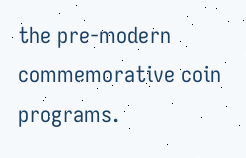the pre-modern commemorative coin programs.